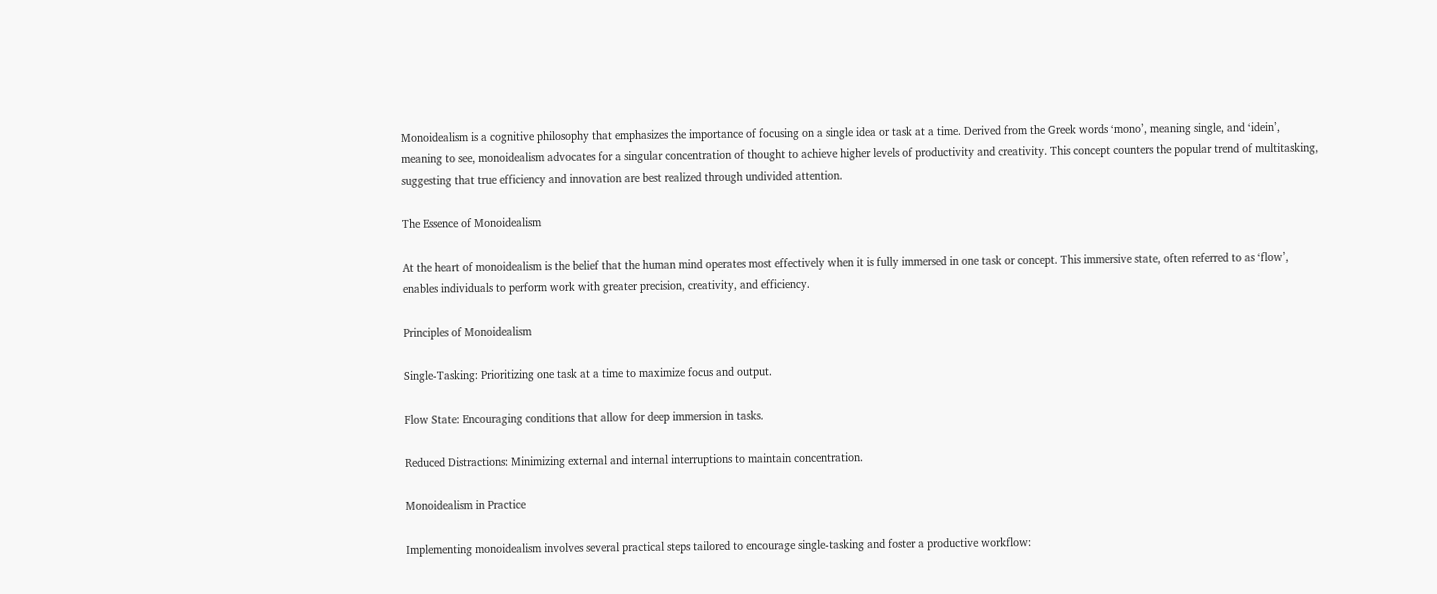Monoidealism is a cognitive philosophy that emphasizes the importance of focusing on a single idea or task at a time. Derived from the Greek words ‘mono’, meaning single, and ‘idein’, meaning to see, monoidealism advocates for a singular concentration of thought to achieve higher levels of productivity and creativity. This concept counters the popular trend of multitasking, suggesting that true efficiency and innovation are best realized through undivided attention.

The Essence of Monoidealism

At the heart of monoidealism is the belief that the human mind operates most effectively when it is fully immersed in one task or concept. This immersive state, often referred to as ‘flow’, enables individuals to perform work with greater precision, creativity, and efficiency.

Principles of Monoidealism

Single-Tasking: Prioritizing one task at a time to maximize focus and output.

Flow State: Encouraging conditions that allow for deep immersion in tasks.

Reduced Distractions: Minimizing external and internal interruptions to maintain concentration.

Monoidealism in Practice

Implementing monoidealism involves several practical steps tailored to encourage single-tasking and foster a productive workflow: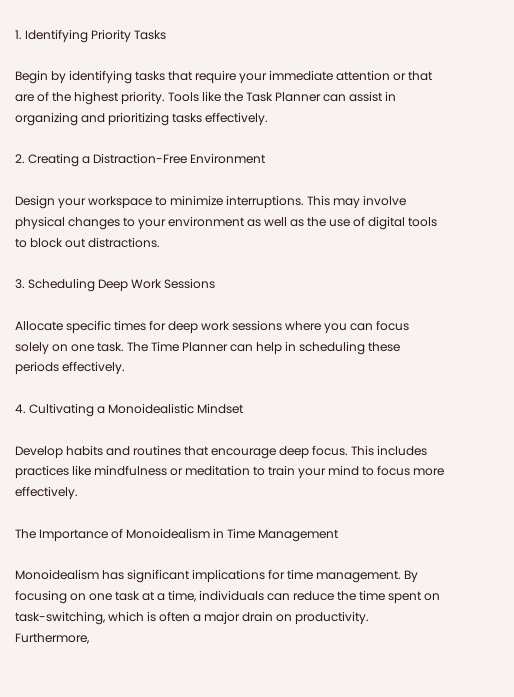1. Identifying Priority Tasks

Begin by identifying tasks that require your immediate attention or that are of the highest priority. Tools like the Task Planner can assist in organizing and prioritizing tasks effectively.

2. Creating a Distraction-Free Environment

Design your workspace to minimize interruptions. This may involve physical changes to your environment as well as the use of digital tools to block out distractions.

3. Scheduling Deep Work Sessions

Allocate specific times for deep work sessions where you can focus solely on one task. The Time Planner can help in scheduling these periods effectively.

4. Cultivating a Monoidealistic Mindset

Develop habits and routines that encourage deep focus. This includes practices like mindfulness or meditation to train your mind to focus more effectively.

The Importance of Monoidealism in Time Management

Monoidealism has significant implications for time management. By focusing on one task at a time, individuals can reduce the time spent on task-switching, which is often a major drain on productivity. Furthermore,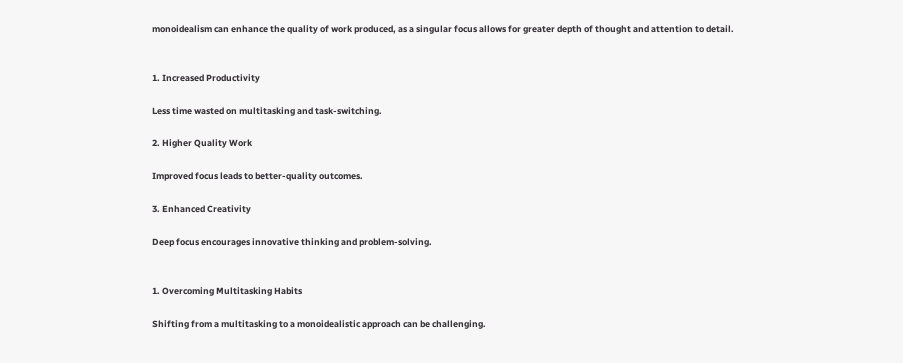monoidealism can enhance the quality of work produced, as a singular focus allows for greater depth of thought and attention to detail.


1. Increased Productivity

Less time wasted on multitasking and task-switching.

2. Higher Quality Work

Improved focus leads to better-quality outcomes.

3. Enhanced Creativity

Deep focus encourages innovative thinking and problem-solving.


1. Overcoming Multitasking Habits

Shifting from a multitasking to a monoidealistic approach can be challenging.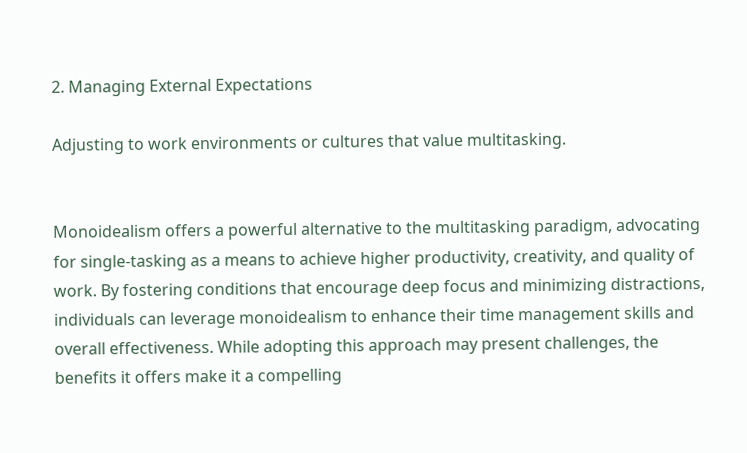2. Managing External Expectations

Adjusting to work environments or cultures that value multitasking.


Monoidealism offers a powerful alternative to the multitasking paradigm, advocating for single-tasking as a means to achieve higher productivity, creativity, and quality of work. By fostering conditions that encourage deep focus and minimizing distractions, individuals can leverage monoidealism to enhance their time management skills and overall effectiveness. While adopting this approach may present challenges, the benefits it offers make it a compelling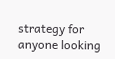strategy for anyone looking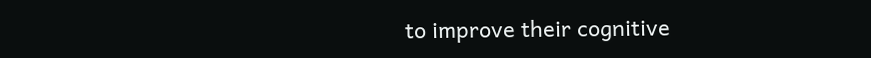to improve their cognitive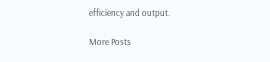efficiency and output.

More Posts